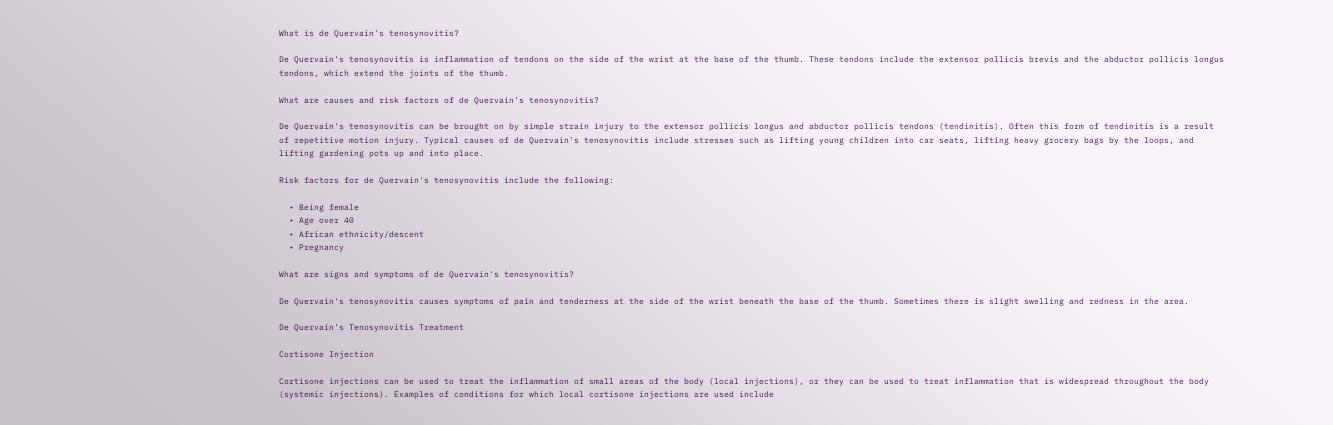What is de Quervain's tenosynovitis?

De Quervain's tenosynovitis is inflammation of tendons on the side of the wrist at the base of the thumb. These tendons include the extensor pollicis brevis and the abductor pollicis longus tendons, which extend the joints of the thumb.

What are causes and risk factors of de Quervain's tenosynovitis?

De Quervain's tenosynovitis can be brought on by simple strain injury to the extensor pollicis longus and abductor pollicis tendons (tendinitis). Often this form of tendinitis is a result of repetitive motion injury. Typical causes of de Quervain's tenosynovitis include stresses such as lifting young children into car seats, lifting heavy grocery bags by the loops, and lifting gardening pots up and into place.

Risk factors for de Quervain's tenosynovitis include the following:

  • Being female
  • Age over 40
  • African ethnicity/descent
  • Pregnancy

What are signs and symptoms of de Quervain's tenosynovitis?

De Quervain's tenosynovitis causes symptoms of pain and tenderness at the side of the wrist beneath the base of the thumb. Sometimes there is slight swelling and redness in the area.

De Quervain's Tenosynovitis Treatment

Cortisone Injection

Cortisone injections can be used to treat the inflammation of small areas of the body (local injections), or they can be used to treat inflammation that is widespread throughout the body (systemic injections). Examples of conditions for which local cortisone injections are used include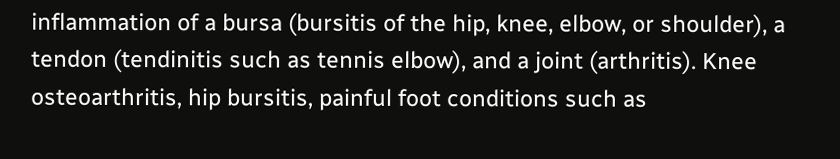inflammation of a bursa (bursitis of the hip, knee, elbow, or shoulder), a tendon (tendinitis such as tennis elbow), and a joint (arthritis). Knee osteoarthritis, hip bursitis, painful foot conditions such as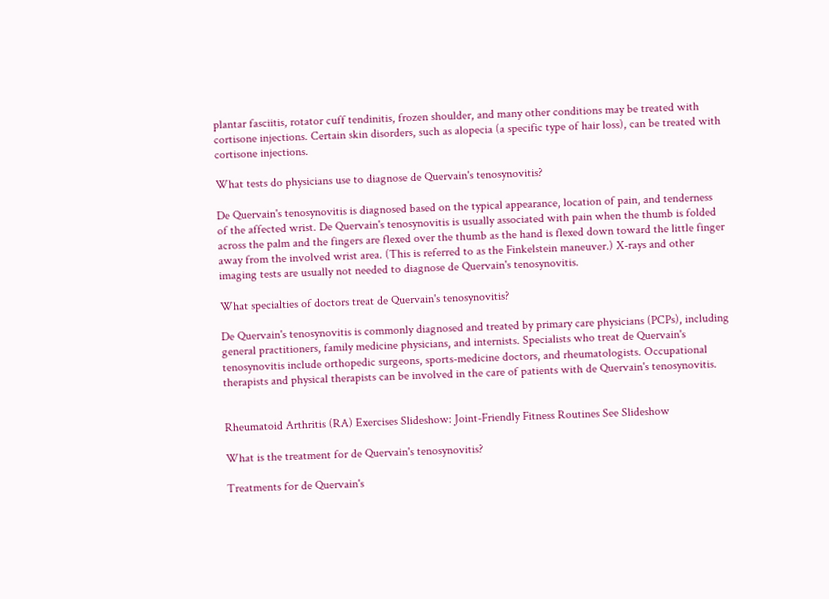plantar fasciitis, rotator cuff tendinitis, frozen shoulder, and many other conditions may be treated with cortisone injections. Certain skin disorders, such as alopecia (a specific type of hair loss), can be treated with cortisone injections.

What tests do physicians use to diagnose de Quervain's tenosynovitis?

De Quervain's tenosynovitis is diagnosed based on the typical appearance, location of pain, and tenderness of the affected wrist. De Quervain's tenosynovitis is usually associated with pain when the thumb is folded across the palm and the fingers are flexed over the thumb as the hand is flexed down toward the little finger away from the involved wrist area. (This is referred to as the Finkelstein maneuver.) X-rays and other imaging tests are usually not needed to diagnose de Quervain's tenosynovitis.

What specialties of doctors treat de Quervain's tenosynovitis?

De Quervain's tenosynovitis is commonly diagnosed and treated by primary care physicians (PCPs), including general practitioners, family medicine physicians, and internists. Specialists who treat de Quervain's tenosynovitis include orthopedic surgeons, sports-medicine doctors, and rheumatologists. Occupational therapists and physical therapists can be involved in the care of patients with de Quervain's tenosynovitis.


Rheumatoid Arthritis (RA) Exercises Slideshow: Joint-Friendly Fitness Routines See Slideshow

What is the treatment for de Quervain's tenosynovitis?

Treatments for de Quervain's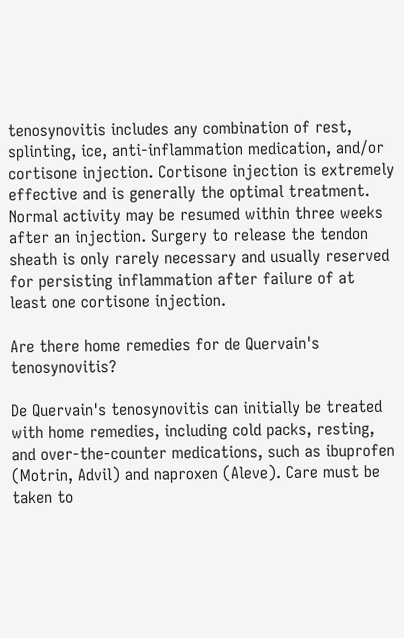tenosynovitis includes any combination of rest, splinting, ice, anti-inflammation medication, and/or cortisone injection. Cortisone injection is extremely effective and is generally the optimal treatment. Normal activity may be resumed within three weeks after an injection. Surgery to release the tendon sheath is only rarely necessary and usually reserved for persisting inflammation after failure of at least one cortisone injection.

Are there home remedies for de Quervain's tenosynovitis?

De Quervain's tenosynovitis can initially be treated with home remedies, including cold packs, resting, and over-the-counter medications, such as ibuprofen (Motrin, Advil) and naproxen (Aleve). Care must be taken to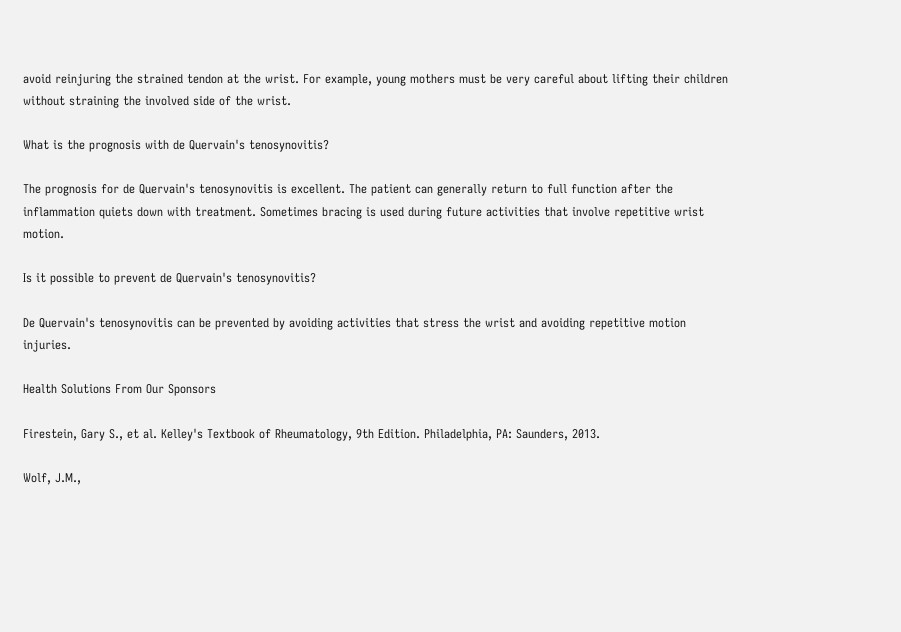avoid reinjuring the strained tendon at the wrist. For example, young mothers must be very careful about lifting their children without straining the involved side of the wrist.

What is the prognosis with de Quervain's tenosynovitis?

The prognosis for de Quervain's tenosynovitis is excellent. The patient can generally return to full function after the inflammation quiets down with treatment. Sometimes bracing is used during future activities that involve repetitive wrist motion.

Is it possible to prevent de Quervain's tenosynovitis?

De Quervain's tenosynovitis can be prevented by avoiding activities that stress the wrist and avoiding repetitive motion injuries.

Health Solutions From Our Sponsors

Firestein, Gary S., et al. Kelley's Textbook of Rheumatology, 9th Edition. Philadelphia, PA: Saunders, 2013.

Wolf, J.M.,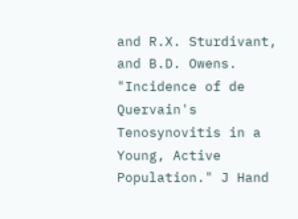and R.X. Sturdivant, and B.D. Owens. "Incidence of de Quervain's Tenosynovitis in a Young, Active Population." J Hand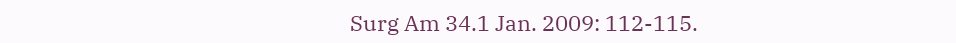Surg Am 34.1 Jan. 2009: 112-115.